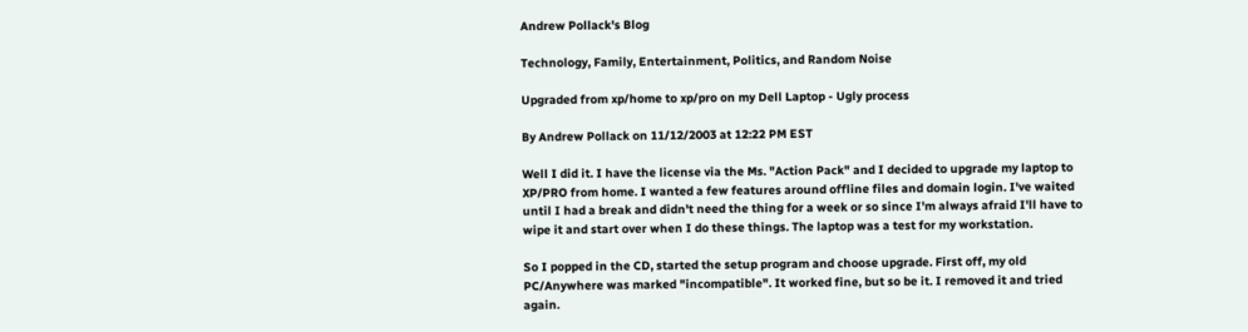Andrew Pollack's Blog

Technology, Family, Entertainment, Politics, and Random Noise

Upgraded from xp/home to xp/pro on my Dell Laptop - Ugly process

By Andrew Pollack on 11/12/2003 at 12:22 PM EST

Well I did it. I have the license via the Ms. "Action Pack" and I decided to upgrade my laptop to XP/PRO from home. I wanted a few features around offline files and domain login. I've waited until I had a break and didn't need the thing for a week or so since I'm always afraid I'll have to wipe it and start over when I do these things. The laptop was a test for my workstation.

So I popped in the CD, started the setup program and choose upgrade. First off, my old PC/Anywhere was marked "incompatible". It worked fine, but so be it. I removed it and tried again.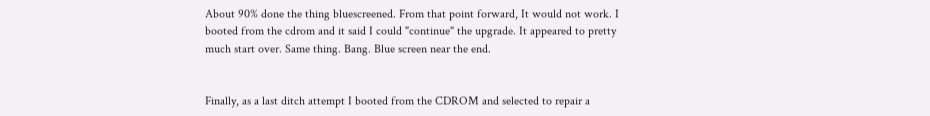About 90% done the thing bluescreened. From that point forward, It would not work. I booted from the cdrom and it said I could "continue" the upgrade. It appeared to pretty much start over. Same thing. Bang. Blue screen near the end.


Finally, as a last ditch attempt I booted from the CDROM and selected to repair a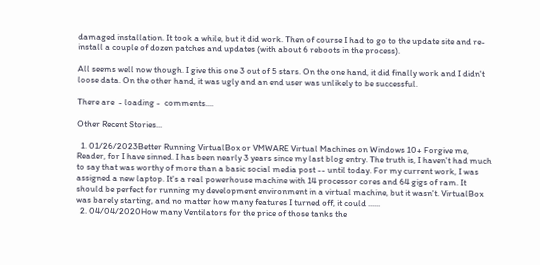damaged installation. It took a while, but it did work. Then of course I had to go to the update site and re-install a couple of dozen patches and updates (with about 6 reboots in the process).

All seems well now though. I give this one 3 out of 5 stars. On the one hand, it did finally work and I didn't loose data. On the other hand, it was ugly and an end user was unlikely to be successful.

There are  - loading -  comments....

Other Recent Stories...

  1. 01/26/2023Better Running VirtualBox or VMWARE Virtual Machines on Windows 10+ Forgive me, Reader, for I have sinned. I has been nearly 3 years since my last blog entry. The truth is, I haven't had much to say that was worthy of more than a basic social media post -- until today. For my current work, I was assigned a new laptop. It's a real powerhouse machine with 14 processor cores and 64 gigs of ram. It should be perfect for running my development environment in a virtual machine, but it wasn't. VirtualBox was barely starting, and no matter how many features I turned off, it could ......
  2. 04/04/2020How many Ventilators for the price of those tanks the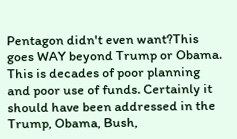Pentagon didn't even want?This goes WAY beyond Trump or Obama. This is decades of poor planning and poor use of funds. Certainly it should have been addressed in the Trump, Obama, Bush,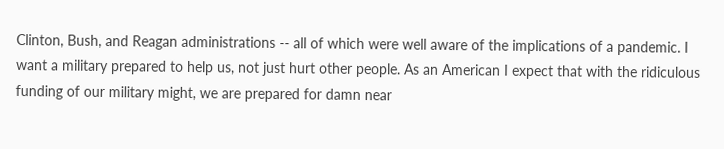Clinton, Bush, and Reagan administrations -- all of which were well aware of the implications of a pandemic. I want a military prepared to help us, not just hurt other people. As an American I expect that with the ridiculous funding of our military might, we are prepared for damn near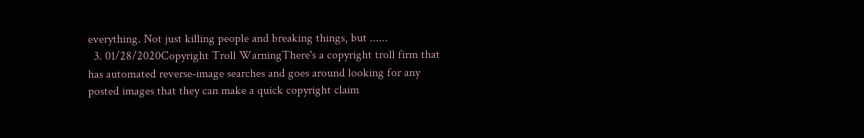everything. Not just killing people and breaking things, but ......
  3. 01/28/2020Copyright Troll WarningThere's a copyright troll firm that has automated reverse-image searches and goes around looking for any posted images that they can make a quick copyright claim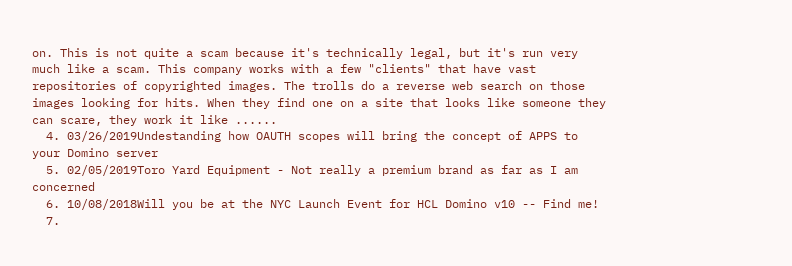on. This is not quite a scam because it's technically legal, but it's run very much like a scam. This company works with a few "clients" that have vast repositories of copyrighted images. The trolls do a reverse web search on those images looking for hits. When they find one on a site that looks like someone they can scare, they work it like ......
  4. 03/26/2019Undestanding how OAUTH scopes will bring the concept of APPS to your Domino server
  5. 02/05/2019Toro Yard Equipment - Not really a premium brand as far as I am concerned
  6. 10/08/2018Will you be at the NYC Launch Event for HCL Domino v10 -- Find me!
  7.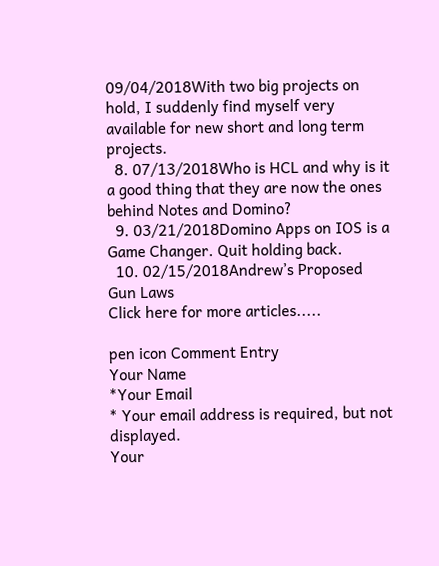09/04/2018With two big projects on hold, I suddenly find myself very available for new short and long term projects.
  8. 07/13/2018Who is HCL and why is it a good thing that they are now the ones behind Notes and Domino?
  9. 03/21/2018Domino Apps on IOS is a Game Changer. Quit holding back.
  10. 02/15/2018Andrew’s Proposed Gun Laws
Click here for more articles.....

pen icon Comment Entry
Your Name
*Your Email
* Your email address is required, but not displayed.
Your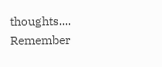thoughts....
Remember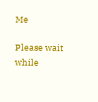Me

Please wait while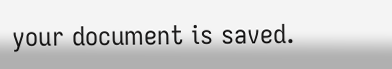your document is saved.